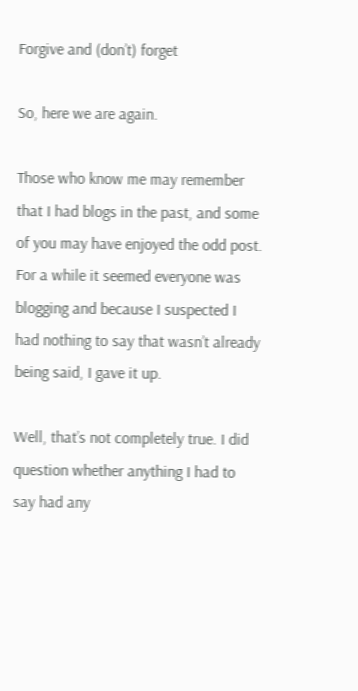Forgive and (don’t) forget

So, here we are again.

Those who know me may remember that I had blogs in the past, and some of you may have enjoyed the odd post. For a while it seemed everyone was blogging and because I suspected I had nothing to say that wasn’t already being said, I gave it up.

Well, that’s not completely true. I did question whether anything I had to say had any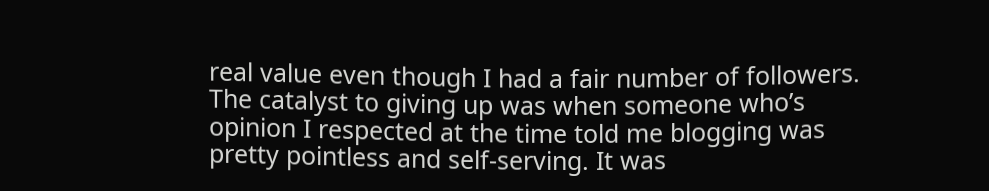real value even though I had a fair number of followers.  The catalyst to giving up was when someone who’s opinion I respected at the time told me blogging was pretty pointless and self-serving. It was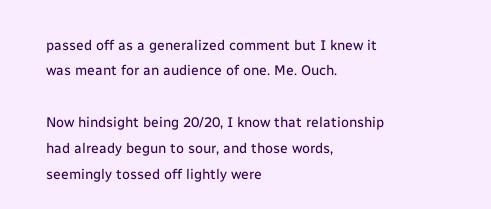passed off as a generalized comment but I knew it was meant for an audience of one. Me. Ouch.

Now hindsight being 20/20, I know that relationship had already begun to sour, and those words, seemingly tossed off lightly were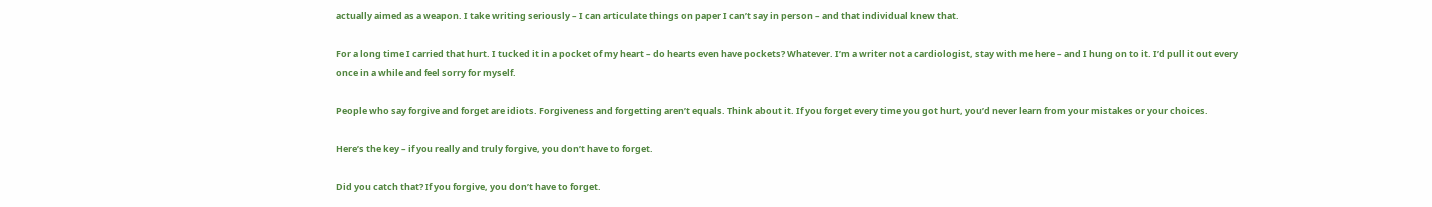actually aimed as a weapon. I take writing seriously – I can articulate things on paper I can’t say in person – and that individual knew that.

For a long time I carried that hurt. I tucked it in a pocket of my heart – do hearts even have pockets? Whatever. I’m a writer not a cardiologist, stay with me here – and I hung on to it. I’d pull it out every once in a while and feel sorry for myself.

People who say forgive and forget are idiots. Forgiveness and forgetting aren’t equals. Think about it. If you forget every time you got hurt, you’d never learn from your mistakes or your choices.

Here’s the key – if you really and truly forgive, you don’t have to forget.

Did you catch that? If you forgive, you don’t have to forget.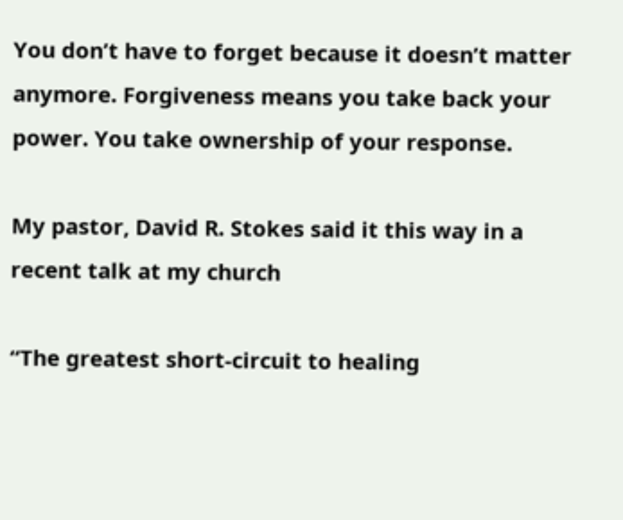You don’t have to forget because it doesn’t matter anymore. Forgiveness means you take back your power. You take ownership of your response.

My pastor, David R. Stokes said it this way in a recent talk at my church

“The greatest short-circuit to healing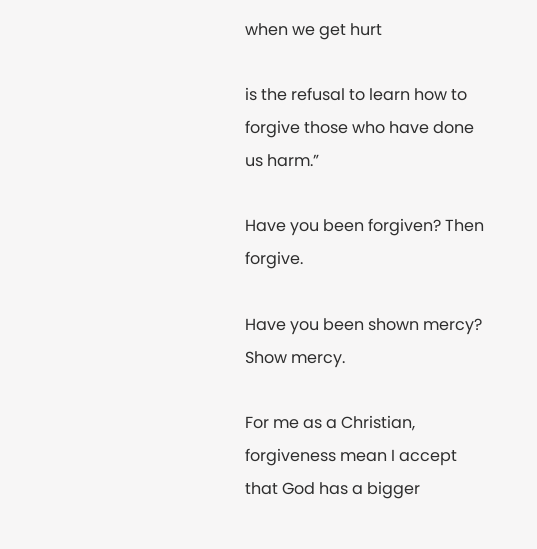when we get hurt

is the refusal to learn how to forgive those who have done us harm.”

Have you been forgiven? Then forgive.

Have you been shown mercy? Show mercy.

For me as a Christian, forgiveness mean I accept that God has a bigger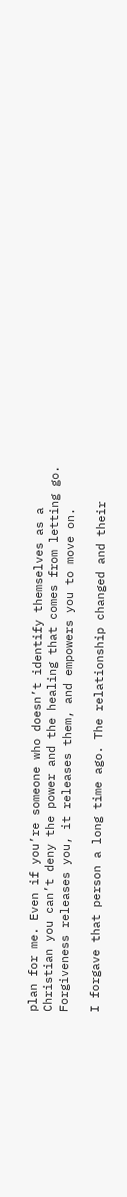plan for me. Even if you’re someone who doesn’t identify themselves as a Christian you can’t deny the power and the healing that comes from letting go. Forgiveness releases you, it releases them, and empowers you to move on.

I forgave that person a long time ago. The relationship changed and their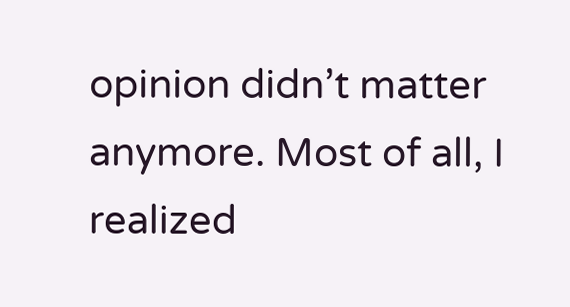opinion didn’t matter anymore. Most of all, I realized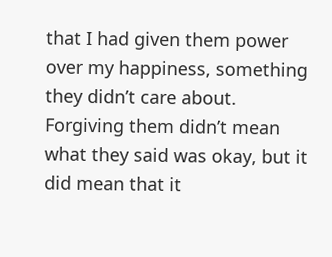that I had given them power over my happiness, something they didn’t care about. Forgiving them didn’t mean what they said was okay, but it did mean that it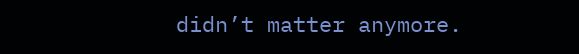didn’t matter anymore.